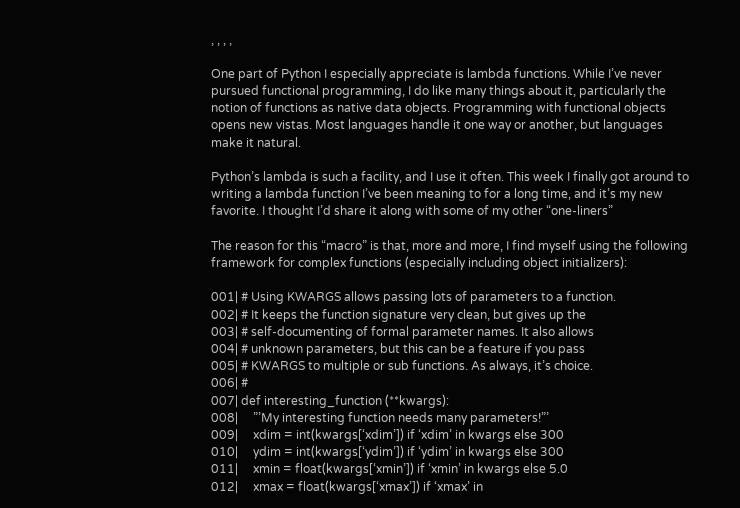, , , ,

One part of Python I especially appreciate is lambda functions. While I’ve never pursued functional programming, I do like many things about it, particularly the notion of functions as native data objects. Programming with functional objects opens new vistas. Most languages handle it one way or another, but languages make it natural.

Python’s lambda is such a facility, and I use it often. This week I finally got around to writing a lambda function I’ve been meaning to for a long time, and it’s my new favorite. I thought I’d share it along with some of my other “one-liners”

The reason for this “macro” is that, more and more, I find myself using the following framework for complex functions (especially including object initializers):

001| # Using KWARGS allows passing lots of parameters to a function.
002| # It keeps the function signature very clean, but gives up the
003| # self-documenting of formal parameter names. It also allows
004| # unknown parameters, but this can be a feature if you pass
005| # KWARGS to multiple or sub functions. As always, it’s choice.
006| #
007| def interesting_function (**kwargs):
008|     ”’My interesting function needs many parameters!”’
009|     xdim = int(kwargs[‘xdim’]) if ‘xdim’ in kwargs else 300
010|     ydim = int(kwargs[‘ydim’]) if ‘ydim’ in kwargs else 300
011|     xmin = float(kwargs[‘xmin’]) if ‘xmin’ in kwargs else 5.0
012|     xmax = float(kwargs[‘xmax’]) if ‘xmax’ in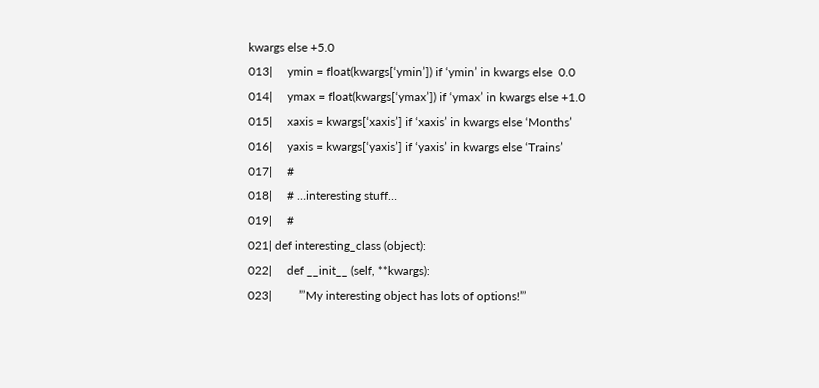kwargs else +5.0
013|     ymin = float(kwargs[‘ymin’]) if ‘ymin’ in kwargs else  0.0
014|     ymax = float(kwargs[‘ymax’]) if ‘ymax’ in kwargs else +1.0
015|     xaxis = kwargs[‘xaxis’] if ‘xaxis’ in kwargs else ‘Months’
016|     yaxis = kwargs[‘yaxis’] if ‘yaxis’ in kwargs else ‘Trains’
017|     #
018|     # …interesting stuff…
019|     #
021| def interesting_class (object):
022|     def __init__ (self, **kwargs):
023|         ”’My interesting object has lots of options!”’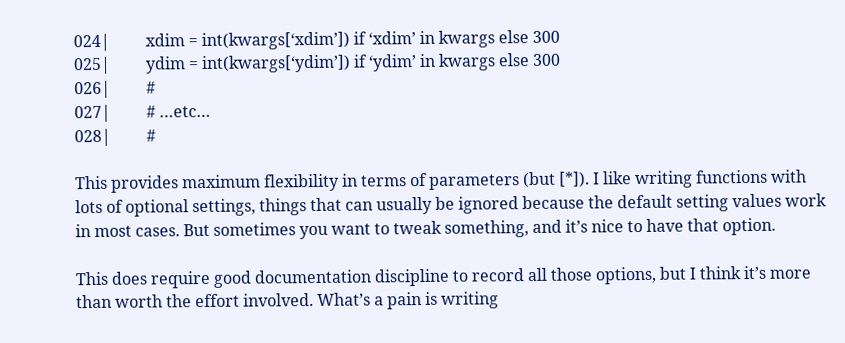024|         xdim = int(kwargs[‘xdim’]) if ‘xdim’ in kwargs else 300
025|         ydim = int(kwargs[‘ydim’]) if ‘ydim’ in kwargs else 300
026|         #
027|         # …etc…
028|         #

This provides maximum flexibility in terms of parameters (but [*]). I like writing functions with lots of optional settings, things that can usually be ignored because the default setting values work in most cases. But sometimes you want to tweak something, and it’s nice to have that option.

This does require good documentation discipline to record all those options, but I think it’s more than worth the effort involved. What’s a pain is writing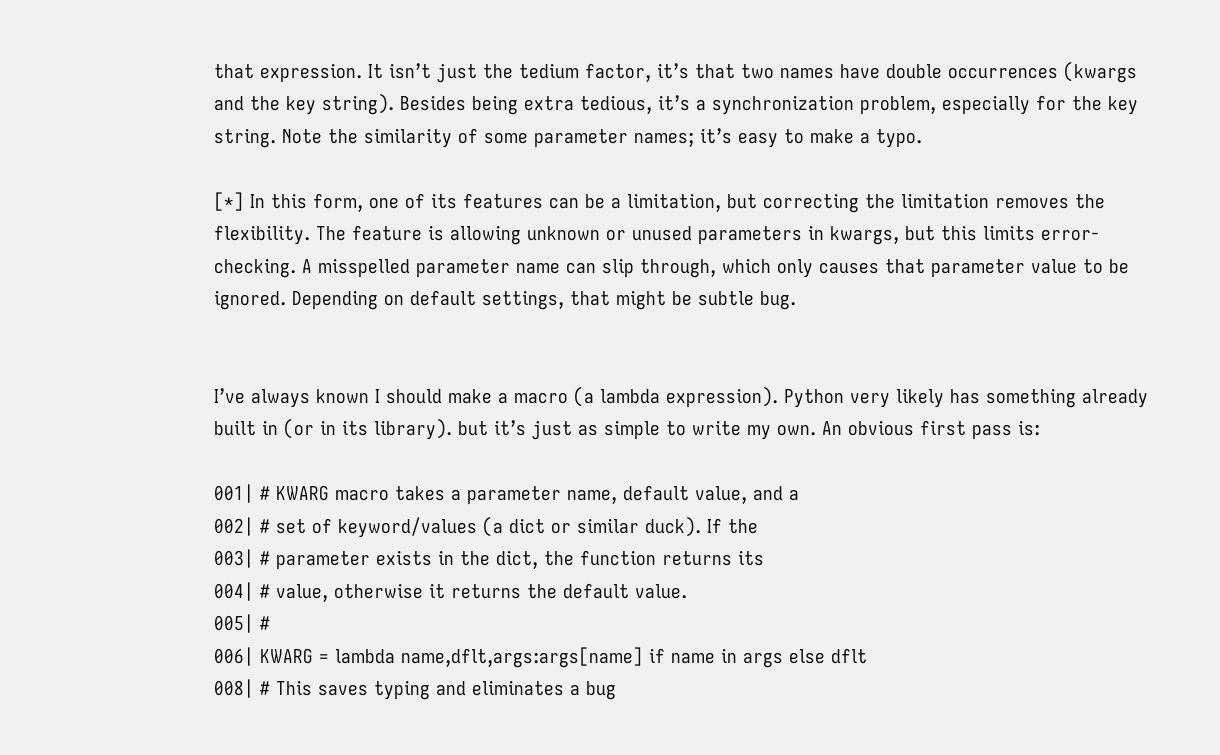that expression. It isn’t just the tedium factor, it’s that two names have double occurrences (kwargs and the key string). Besides being extra tedious, it’s a synchronization problem, especially for the key string. Note the similarity of some parameter names; it’s easy to make a typo.

[*] In this form, one of its features can be a limitation, but correcting the limitation removes the flexibility. The feature is allowing unknown or unused parameters in kwargs, but this limits error-checking. A misspelled parameter name can slip through, which only causes that parameter value to be ignored. Depending on default settings, that might be subtle bug.


I’ve always known I should make a macro (a lambda expression). Python very likely has something already built in (or in its library). but it’s just as simple to write my own. An obvious first pass is:

001| # KWARG macro takes a parameter name, default value, and a
002| # set of keyword/values (a dict or similar duck). If the
003| # parameter exists in the dict, the function returns its
004| # value, otherwise it returns the default value.
005| #
006| KWARG = lambda name,dflt,args:args[name] if name in args else dflt
008| # This saves typing and eliminates a bug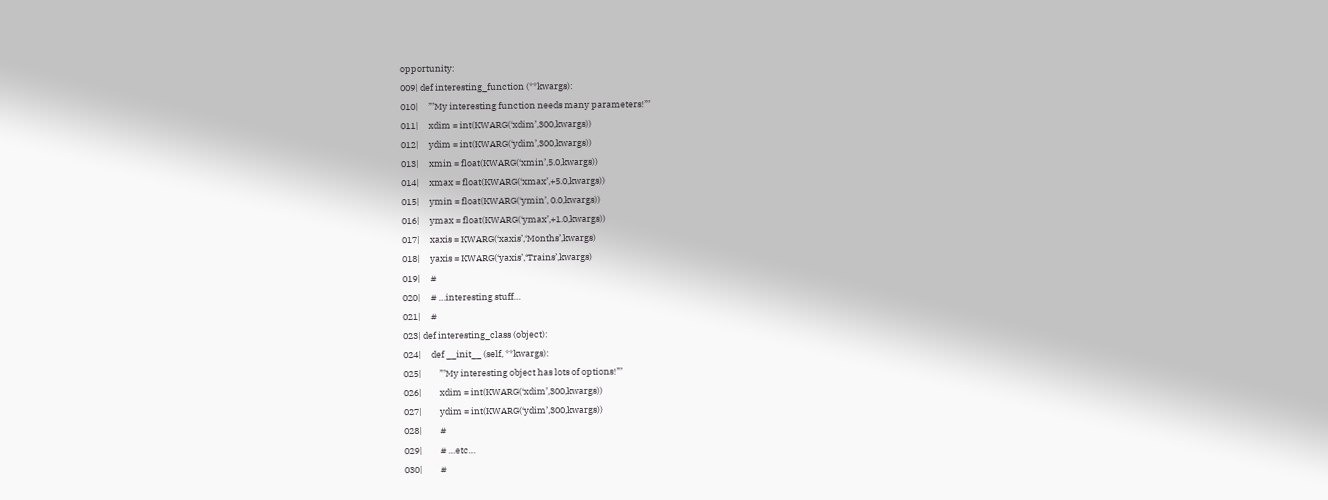opportunity:
009| def interesting_function (**kwargs):
010|     ”’My interesting function needs many parameters!”’
011|     xdim = int(KWARG(‘xdim’,300,kwargs))
012|     ydim = int(KWARG(‘ydim’,300,kwargs))
013|     xmin = float(KWARG(‘xmin’,5.0,kwargs))
014|     xmax = float(KWARG(‘xmax’,+5.0,kwargs))
015|     ymin = float(KWARG(‘ymin’, 0.0,kwargs))
016|     ymax = float(KWARG(‘ymax’,+1.0,kwargs))
017|     xaxis = KWARG(‘xaxis’,‘Months’,kwargs)
018|     yaxis = KWARG(‘yaxis’,‘Trains’,kwargs)
019|     #
020|     # …interesting stuff…
021|     #
023| def interesting_class (object):
024|     def __init__ (self, **kwargs):
025|         ”’My interesting object has lots of options!”’
026|         xdim = int(KWARG(‘xdim’,300,kwargs))
027|         ydim = int(KWARG(‘ydim’,300,kwargs))
028|         #
029|         # …etc…
030|         #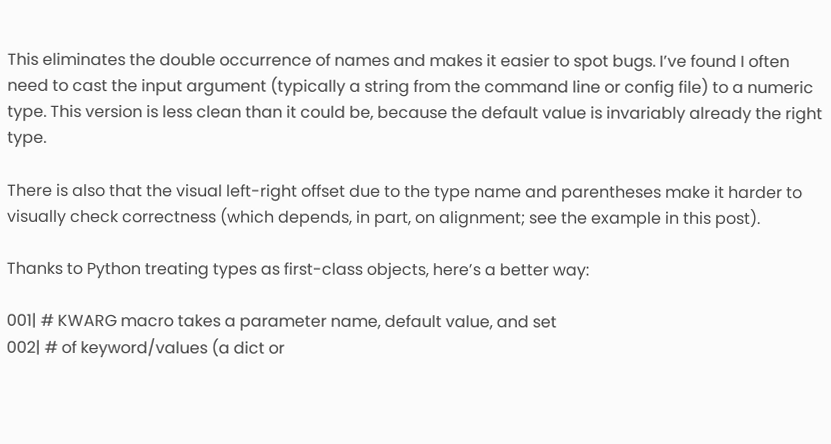This eliminates the double occurrence of names and makes it easier to spot bugs. I’ve found I often need to cast the input argument (typically a string from the command line or config file) to a numeric type. This version is less clean than it could be, because the default value is invariably already the right type.

There is also that the visual left-right offset due to the type name and parentheses make it harder to visually check correctness (which depends, in part, on alignment; see the example in this post).

Thanks to Python treating types as first-class objects, here’s a better way:

001| # KWARG macro takes a parameter name, default value, and set
002| # of keyword/values (a dict or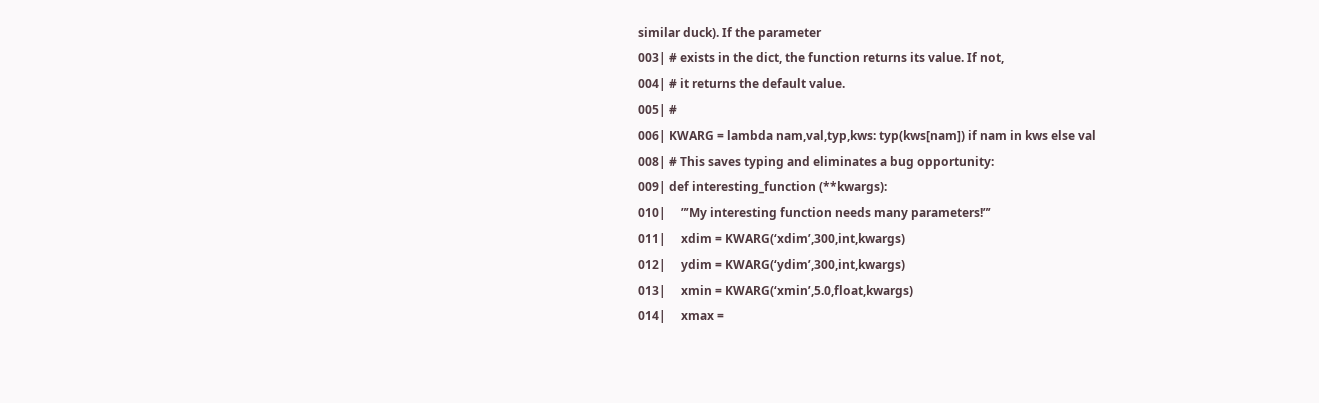similar duck). If the parameter
003| # exists in the dict, the function returns its value. If not,
004| # it returns the default value.
005| #
006| KWARG = lambda nam,val,typ,kws: typ(kws[nam]) if nam in kws else val
008| # This saves typing and eliminates a bug opportunity:
009| def interesting_function (**kwargs):
010|     ”’My interesting function needs many parameters!”’
011|     xdim = KWARG(‘xdim’,300,int,kwargs)
012|     ydim = KWARG(‘ydim’,300,int,kwargs)
013|     xmin = KWARG(‘xmin’,5.0,float,kwargs)
014|     xmax =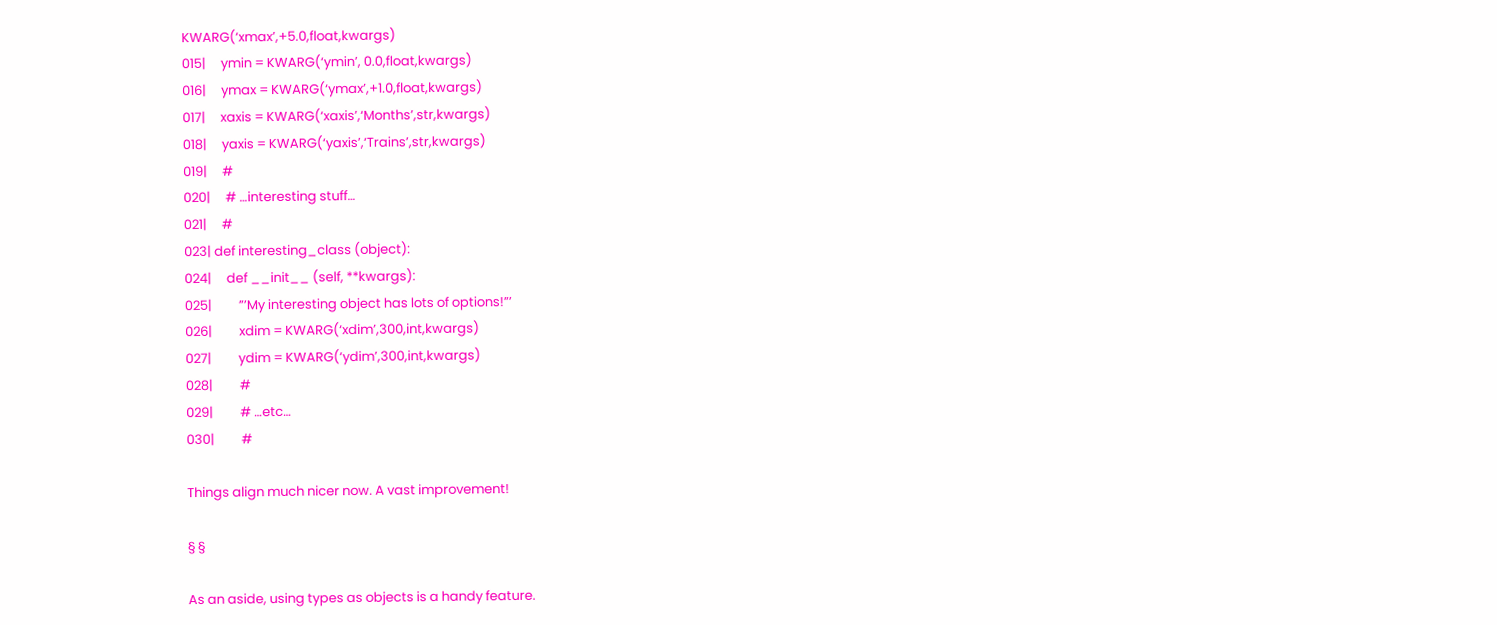KWARG(‘xmax’,+5.0,float,kwargs)
015|     ymin = KWARG(‘ymin’, 0.0,float,kwargs)
016|     ymax = KWARG(‘ymax’,+1.0,float,kwargs)
017|     xaxis = KWARG(‘xaxis’,‘Months’,str,kwargs)
018|     yaxis = KWARG(‘yaxis’,‘Trains’,str,kwargs)
019|     #
020|     # …interesting stuff…
021|     #
023| def interesting_class (object):
024|     def __init__ (self, **kwargs):
025|         ”’My interesting object has lots of options!”’
026|         xdim = KWARG(‘xdim’,300,int,kwargs)
027|         ydim = KWARG(‘ydim’,300,int,kwargs)
028|         #
029|         # …etc…
030|         #

Things align much nicer now. A vast improvement!

§ §

As an aside, using types as objects is a handy feature.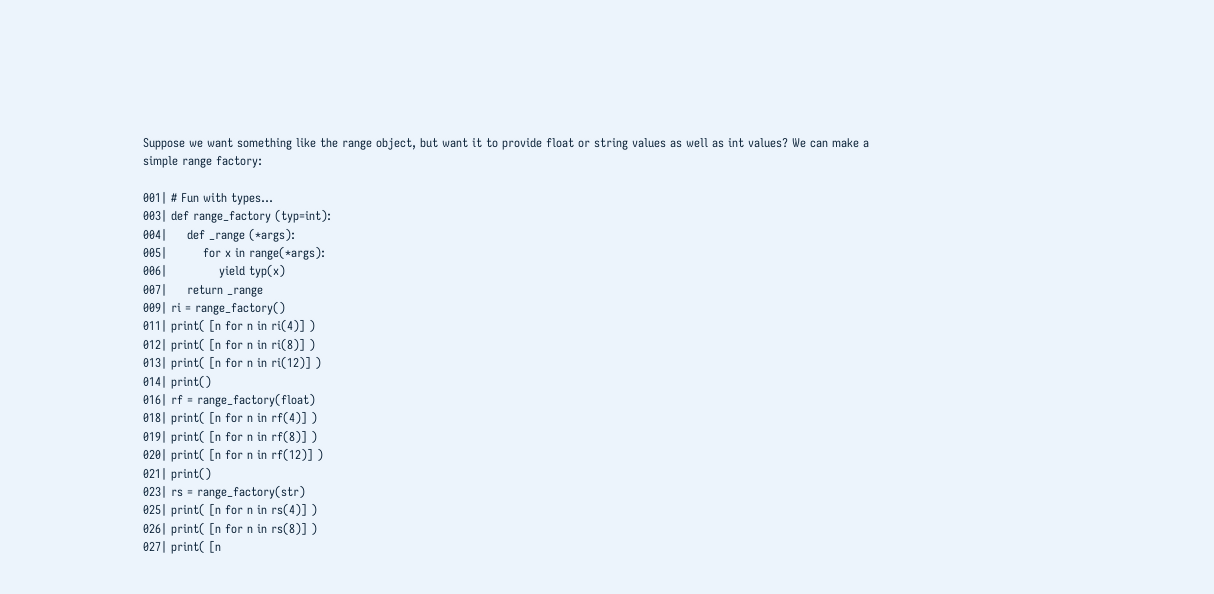Suppose we want something like the range object, but want it to provide float or string values as well as int values? We can make a simple range factory:

001| # Fun with types…
003| def range_factory (typ=int):
004|     def _range (*args):
005|         for x in range(*args):
006|             yield typ(x)
007|     return _range
009| ri = range_factory()
011| print( [n for n in ri(4)] )
012| print( [n for n in ri(8)] )
013| print( [n for n in ri(12)] )
014| print()
016| rf = range_factory(float)
018| print( [n for n in rf(4)] )
019| print( [n for n in rf(8)] )
020| print( [n for n in rf(12)] )
021| print()
023| rs = range_factory(str)
025| print( [n for n in rs(4)] )
026| print( [n for n in rs(8)] )
027| print( [n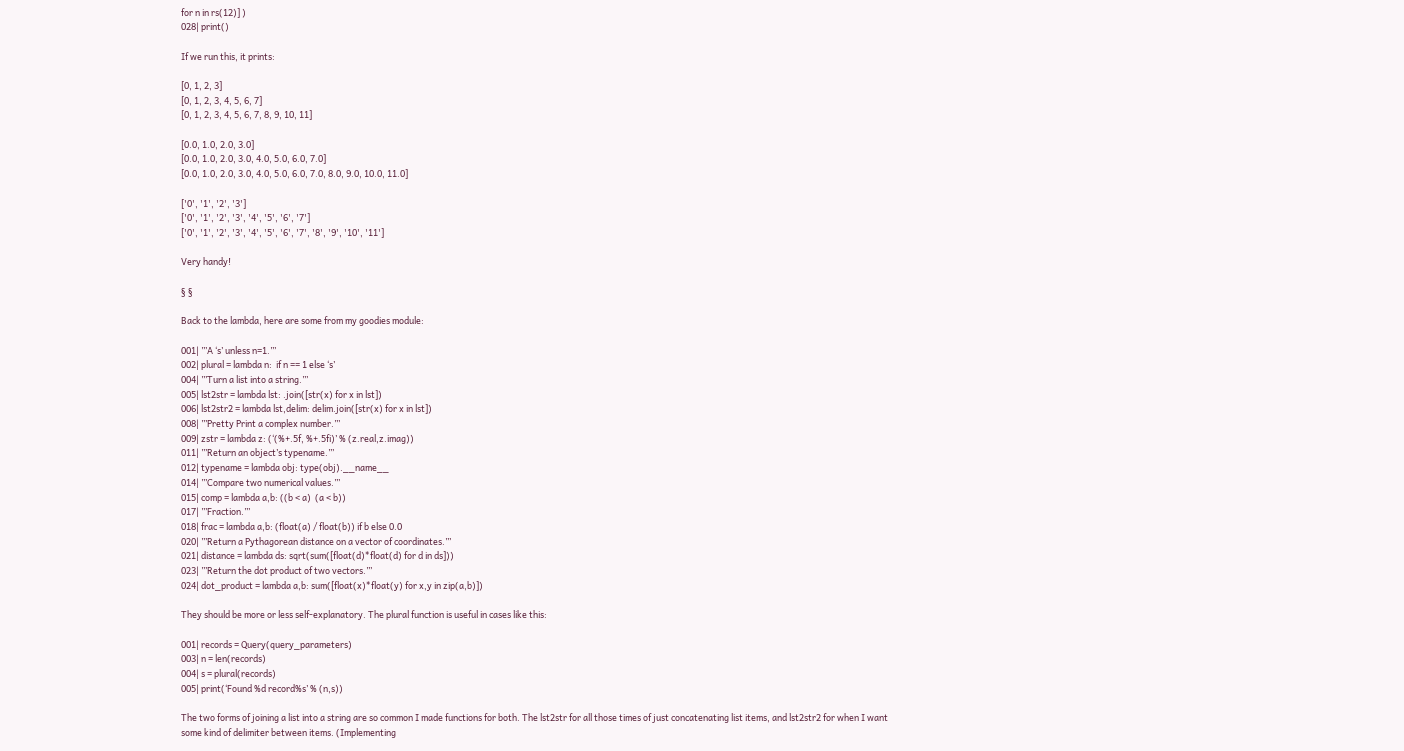for n in rs(12)] )
028| print()

If we run this, it prints:

[0, 1, 2, 3]
[0, 1, 2, 3, 4, 5, 6, 7]
[0, 1, 2, 3, 4, 5, 6, 7, 8, 9, 10, 11]

[0.0, 1.0, 2.0, 3.0]
[0.0, 1.0, 2.0, 3.0, 4.0, 5.0, 6.0, 7.0]
[0.0, 1.0, 2.0, 3.0, 4.0, 5.0, 6.0, 7.0, 8.0, 9.0, 10.0, 11.0]

['0', '1', '2', '3']
['0', '1', '2', '3', '4', '5', '6', '7']
['0', '1', '2', '3', '4', '5', '6', '7', '8', '9', '10', '11']

Very handy!

§ §

Back to the lambda, here are some from my goodies module:

001| ”’A ‘s’ unless n=1.”’
002| plural = lambda n:  if n == 1 else ‘s’
004| ”’Turn a list into a string.”’
005| lst2str = lambda lst: .join([str(x) for x in lst])
006| lst2str2 = lambda lst,delim: delim.join([str(x) for x in lst])
008| ”’Pretty Print a complex number.”’
009| zstr = lambda z: (‘(%+.5f, %+.5fi)’ % (z.real,z.imag))
011| ”’Return an object’s typename.”’
012| typename = lambda obj: type(obj).__name__
014| ”’Compare two numerical values.”’
015| comp = lambda a,b: ((b < a)  (a < b))
017| ”’Fraction.”’
018| frac = lambda a,b: (float(a) / float(b)) if b else 0.0
020| ”’Return a Pythagorean distance on a vector of coordinates.”’
021| distance = lambda ds: sqrt(sum([float(d)*float(d) for d in ds]))
023| ”’Return the dot product of two vectors.”’
024| dot_product = lambda a,b: sum([float(x)*float(y) for x,y in zip(a,b)])

They should be more or less self-explanatory. The plural function is useful in cases like this:

001| records = Query(query_parameters)
003| n = len(records)
004| s = plural(records)
005| print(‘Found %d record%s’ % (n,s))

The two forms of joining a list into a string are so common I made functions for both. The lst2str for all those times of just concatenating list items, and lst2str2 for when I want some kind of delimiter between items. (Implementing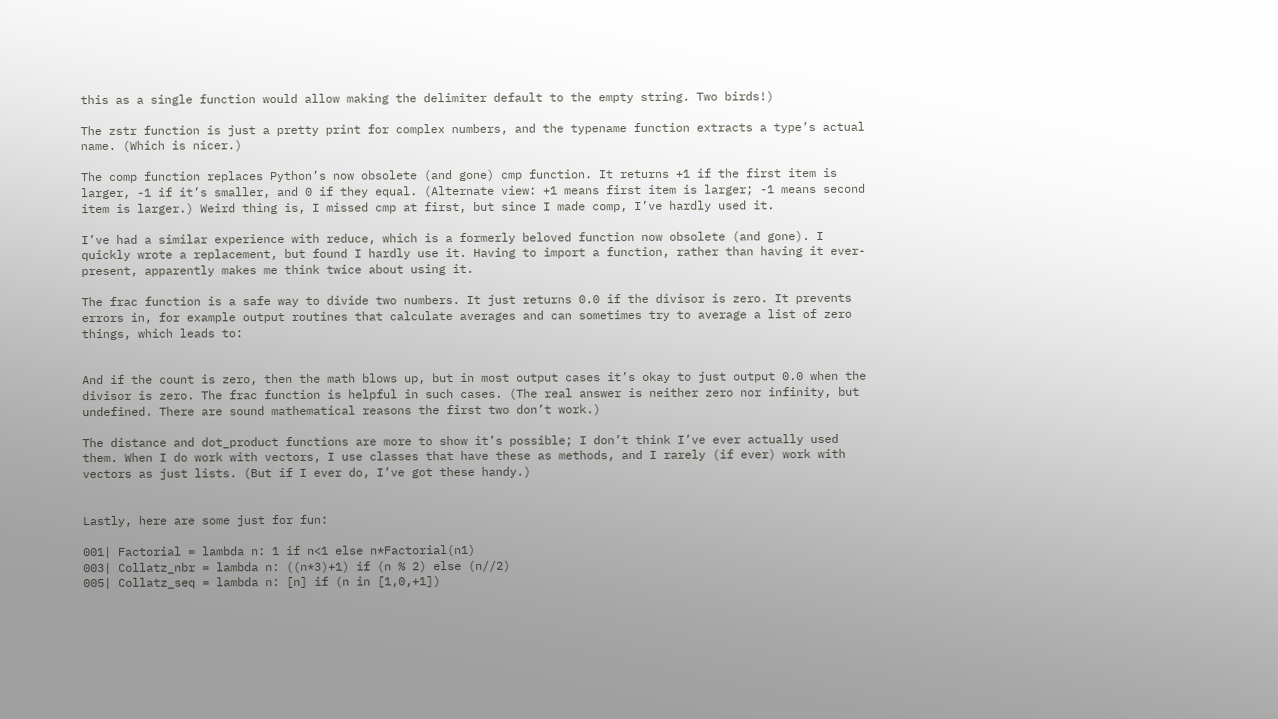this as a single function would allow making the delimiter default to the empty string. Two birds!)

The zstr function is just a pretty print for complex numbers, and the typename function extracts a type’s actual name. (Which is nicer.)

The comp function replaces Python’s now obsolete (and gone) cmp function. It returns +1 if the first item is larger, -1 if it’s smaller, and 0 if they equal. (Alternate view: +1 means first item is larger; -1 means second item is larger.) Weird thing is, I missed cmp at first, but since I made comp, I’ve hardly used it.

I’ve had a similar experience with reduce, which is a formerly beloved function now obsolete (and gone). I quickly wrote a replacement, but found I hardly use it. Having to import a function, rather than having it ever-present, apparently makes me think twice about using it.

The frac function is a safe way to divide two numbers. It just returns 0.0 if the divisor is zero. It prevents errors in, for example output routines that calculate averages and can sometimes try to average a list of zero things, which leads to:


And if the count is zero, then the math blows up, but in most output cases it’s okay to just output 0.0 when the divisor is zero. The frac function is helpful in such cases. (The real answer is neither zero nor infinity, but undefined. There are sound mathematical reasons the first two don’t work.)

The distance and dot_product functions are more to show it’s possible; I don’t think I’ve ever actually used them. When I do work with vectors, I use classes that have these as methods, and I rarely (if ever) work with vectors as just lists. (But if I ever do, I’ve got these handy.)


Lastly, here are some just for fun:

001| Factorial = lambda n: 1 if n<1 else n*Factorial(n1)
003| Collatz_nbr = lambda n: ((n*3)+1) if (n % 2) else (n//2)
005| Collatz_seq = lambda n: [n] if (n in [1,0,+1])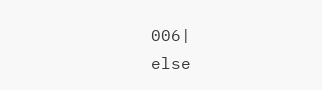006|                             else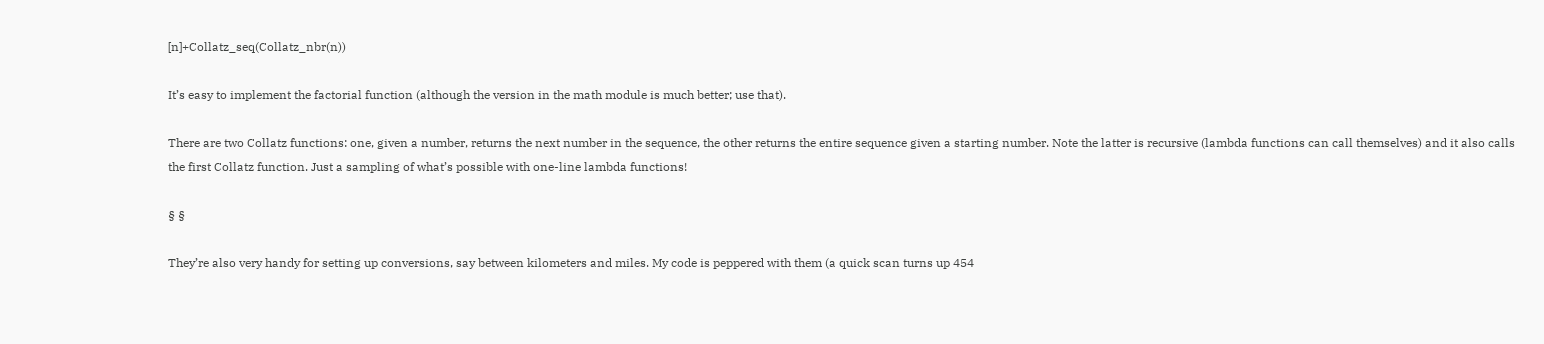[n]+Collatz_seq(Collatz_nbr(n))

It’s easy to implement the factorial function (although the version in the math module is much better; use that).

There are two Collatz functions: one, given a number, returns the next number in the sequence, the other returns the entire sequence given a starting number. Note the latter is recursive (lambda functions can call themselves) and it also calls the first Collatz function. Just a sampling of what’s possible with one-line lambda functions!

§ §

They’re also very handy for setting up conversions, say between kilometers and miles. My code is peppered with them (a quick scan turns up 454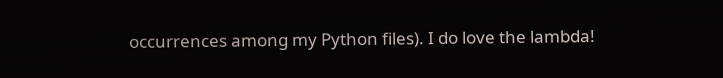occurrences among my Python files). I do love the lambda!